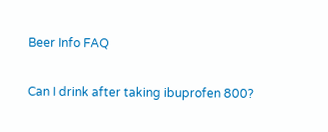Beer Info FAQ

Can I drink after taking ibuprofen 800?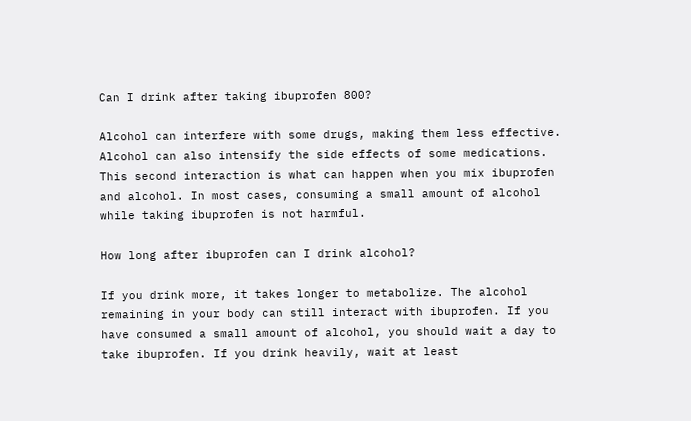Can I drink after taking ibuprofen 800?

Alcohol can interfere with some drugs, making them less effective. Alcohol can also intensify the side effects of some medications. This second interaction is what can happen when you mix ibuprofen and alcohol. In most cases, consuming a small amount of alcohol while taking ibuprofen is not harmful.

How long after ibuprofen can I drink alcohol?

If you drink more, it takes longer to metabolize. The alcohol remaining in your body can still interact with ibuprofen. If you have consumed a small amount of alcohol, you should wait a day to take ibuprofen. If you drink heavily, wait at least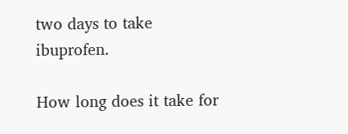two days to take ibuprofen.

How long does it take for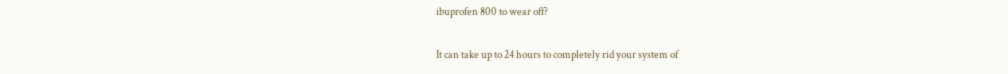ibuprofen 800 to wear off?

It can take up to 24 hours to completely rid your system of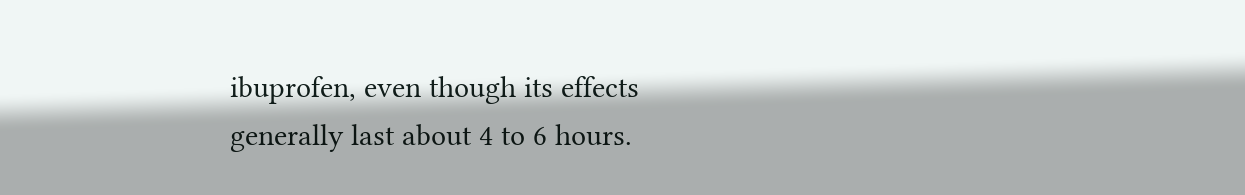ibuprofen, even though its effects generally last about 4 to 6 hours.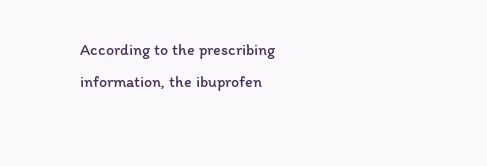According to the prescribing information, the ibuprofen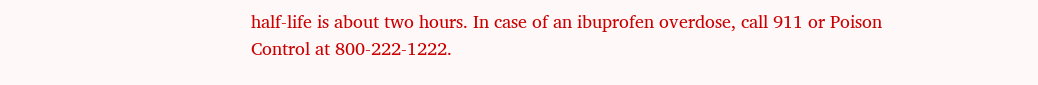half-life is about two hours. In case of an ibuprofen overdose, call 911 or Poison Control at 800-222-1222.